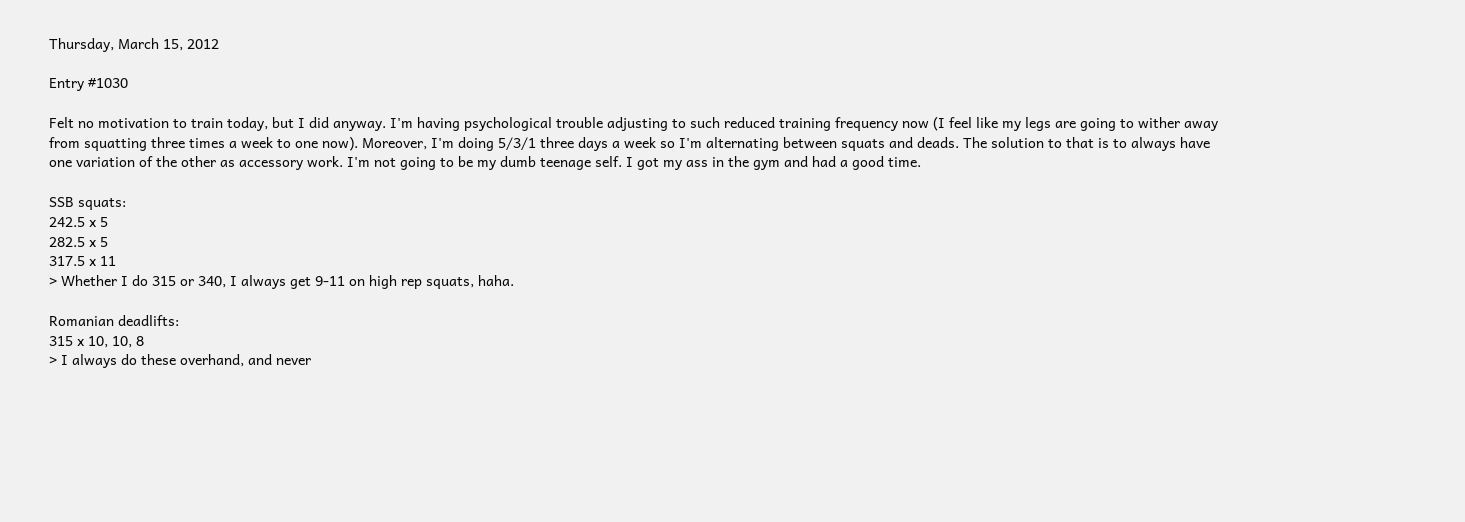Thursday, March 15, 2012

Entry #1030

Felt no motivation to train today, but I did anyway. I'm having psychological trouble adjusting to such reduced training frequency now (I feel like my legs are going to wither away from squatting three times a week to one now). Moreover, I'm doing 5/3/1 three days a week so I'm alternating between squats and deads. The solution to that is to always have one variation of the other as accessory work. I'm not going to be my dumb teenage self. I got my ass in the gym and had a good time.

SSB squats:
242.5 x 5
282.5 x 5
317.5 x 11
> Whether I do 315 or 340, I always get 9-11 on high rep squats, haha.

Romanian deadlifts:
315 x 10, 10, 8
> I always do these overhand, and never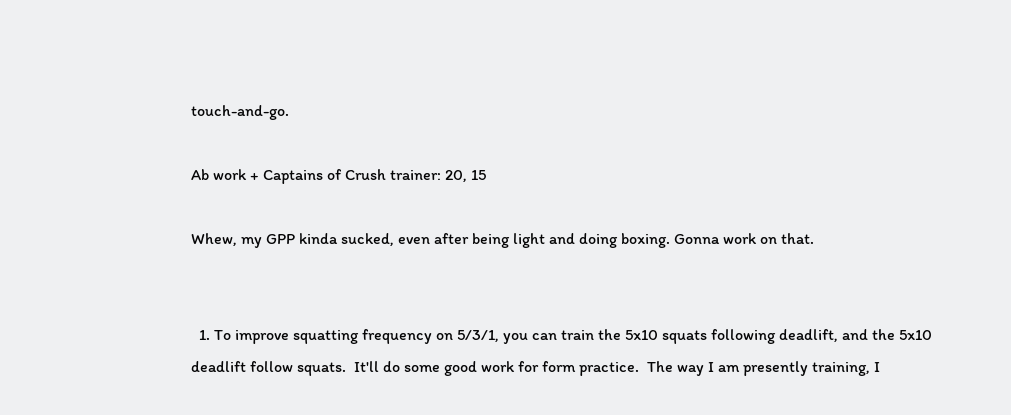touch-and-go.

Ab work + Captains of Crush trainer: 20, 15

Whew, my GPP kinda sucked, even after being light and doing boxing. Gonna work on that.


  1. To improve squatting frequency on 5/3/1, you can train the 5x10 squats following deadlift, and the 5x10 deadlift follow squats.  It'll do some good work for form practice.  The way I am presently training, I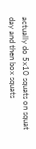actually do 5x10 squats on squat day and then box squats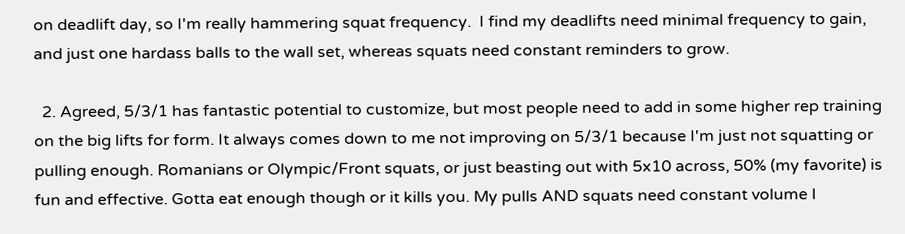on deadlift day, so I'm really hammering squat frequency.  I find my deadlifts need minimal frequency to gain, and just one hardass balls to the wall set, whereas squats need constant reminders to grow.

  2. Agreed, 5/3/1 has fantastic potential to customize, but most people need to add in some higher rep training on the big lifts for form. It always comes down to me not improving on 5/3/1 because I'm just not squatting or pulling enough. Romanians or Olympic/Front squats, or just beasting out with 5x10 across, 50% (my favorite) is fun and effective. Gotta eat enough though or it kills you. My pulls AND squats need constant volume I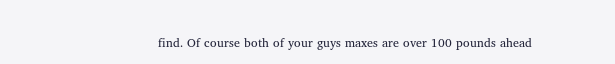find. Of course both of your guys maxes are over 100 pounds ahead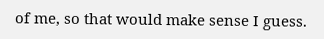of me, so that would make sense I guess.